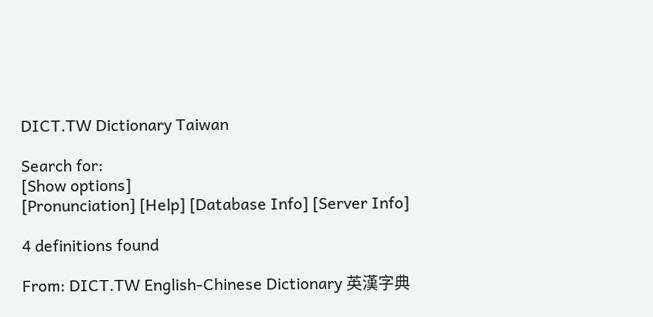DICT.TW Dictionary Taiwan

Search for:
[Show options]
[Pronunciation] [Help] [Database Info] [Server Info]

4 definitions found

From: DICT.TW English-Chinese Dictionary 英漢字典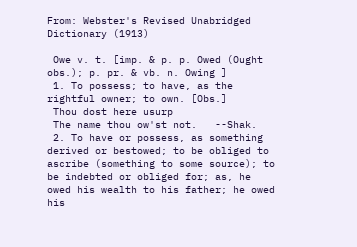From: Webster's Revised Unabridged Dictionary (1913)

 Owe v. t. [imp. & p. p. Owed (Ought obs.); p. pr. & vb. n. Owing ]
 1. To possess; to have, as the rightful owner; to own. [Obs.]
 Thou dost here usurp
 The name thou ow'st not.   --Shak.
 2. To have or possess, as something derived or bestowed; to be obliged to ascribe (something to some source); to be indebted or obliged for; as, he owed his wealth to his father; he owed his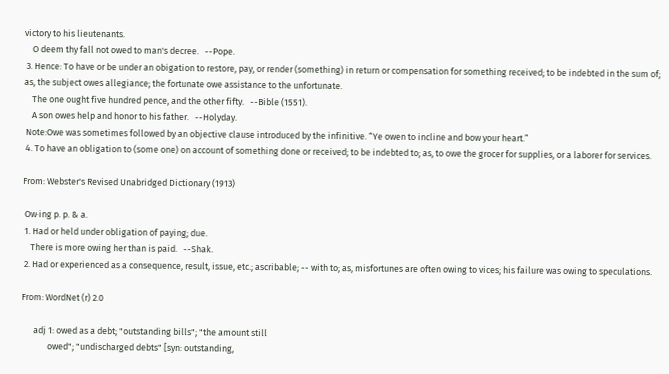victory to his lieutenants.
    O deem thy fall not owed to man's decree.   --Pope.
 3. Hence: To have or be under an obigation to restore, pay, or render (something) in return or compensation for something received; to be indebted in the sum of; as, the subject owes allegiance; the fortunate owe assistance to the unfortunate.
    The one ought five hundred pence, and the other fifty.   --Bible (1551).
    A son owes help and honor to his father.   --Holyday.
 Note:Owe was sometimes followed by an objective clause introduced by the infinitive. “Ye owen to incline and bow your heart.”
 4. To have an obligation to (some one) on account of something done or received; to be indebted to; as, to owe the grocer for supplies, or a laborer for services.

From: Webster's Revised Unabridged Dictionary (1913)

 Ow·ing p. p. & a.
 1. Had or held under obligation of paying; due.
    There is more owing her than is paid.   --Shak.
 2. Had or experienced as a consequence, result, issue, etc.; ascribable; -- with to; as, misfortunes are often owing to vices; his failure was owing to speculations.

From: WordNet (r) 2.0

      adj 1: owed as a debt; "outstanding bills"; "the amount still
             owed"; "undischarged debts" [syn: outstanding,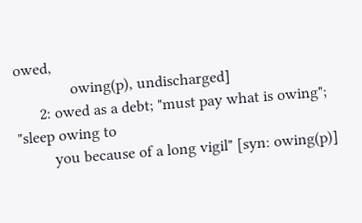owed,
              owing(p), undischarged]
      2: owed as a debt; "must pay what is owing"; "sleep owing to
         you because of a long vigil" [syn: owing(p)]